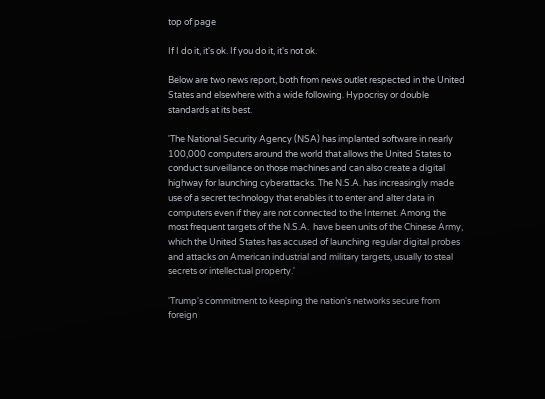top of page

If I do it, it's ok. If you do it, it's not ok.

Below are two news report, both from news outlet respected in the United States and elsewhere with a wide following. Hypocrisy or double standards at its best.

'The National Security Agency (NSA) has implanted software in nearly 100,000 computers around the world that allows the United States to conduct surveillance on those machines and can also create a digital highway for launching cyberattacks. The N.S.A. has increasingly made use of a secret technology that enables it to enter and alter data in computers even if they are not connected to the Internet. Among the most frequent targets of the N.S.A.  have been units of the Chinese Army, which the United States has accused of launching regular digital probes and attacks on American industrial and military targets, usually to steal secrets or intellectual property.'

'Trump's commitment to keeping the nation's networks secure from foreign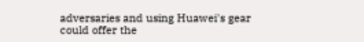adversaries and using Huawei's gear could offer the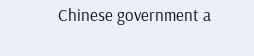Chinese government a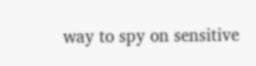way to spy on sensitive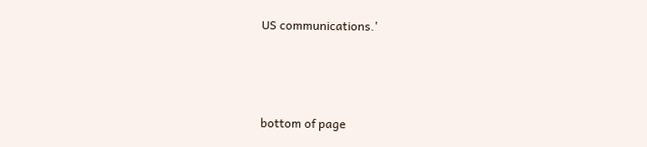US communications.'



bottom of page